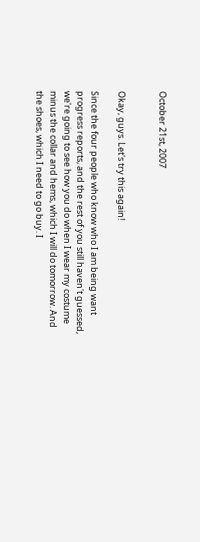October 21st, 2007


Okay, guys. Let's try this again!

Since the four people who know who I am being want progress reports, and the rest of you still haven't guessed, we're going to see how you do when I wear my costume minus the collar and hems, which I will do tomorrow. And the shoes, which I need to go buy. I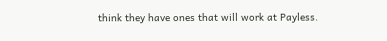think they have ones that will work at Payless.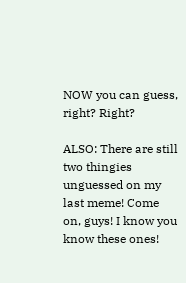NOW you can guess, right? Right?

ALSO: There are still two thingies unguessed on my last meme! Come on, guys! I know you know these ones!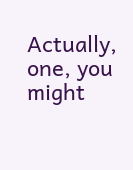Actually, one, you might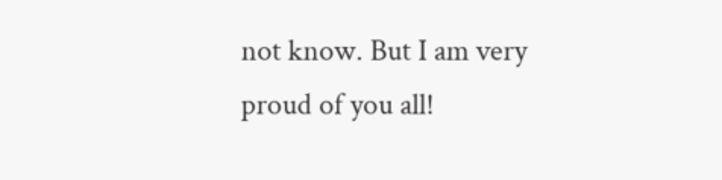not know. But I am very proud of you all!